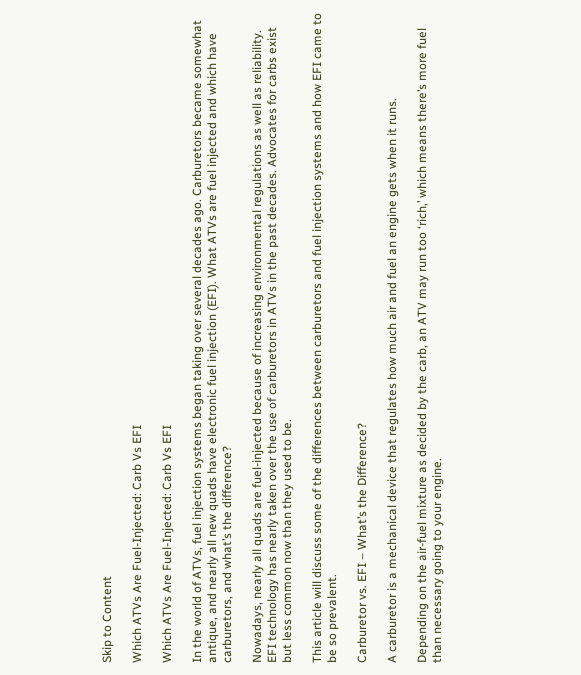Skip to Content

Which ATVs Are Fuel-Injected: Carb Vs EFI

Which ATVs Are Fuel-Injected: Carb Vs EFI

In the world of ATVs, fuel injection systems began taking over several decades ago. Carburetors became somewhat antique, and nearly all new quads have electronic fuel injection (EFI). What ATVs are fuel injected and which have carburetors, and what’s the difference?

Nowadays, nearly all quads are fuel-injected because of increasing environmental regulations as well as reliability. EFI technology has nearly taken over the use of carburetors in ATVs in the past decades. Advocates for carbs exist but less common now than they used to be.

This article will discuss some of the differences between carburetors and fuel injection systems and how EFI came to be so prevalent.

Carburetor vs. EFI – What’s the Difference?

A carburetor is a mechanical device that regulates how much air and fuel an engine gets when it runs.

Depending on the air-fuel mixture as decided by the carb, an ATV may run too ‘rich,’ which means there’s more fuel than necessary going to your engine.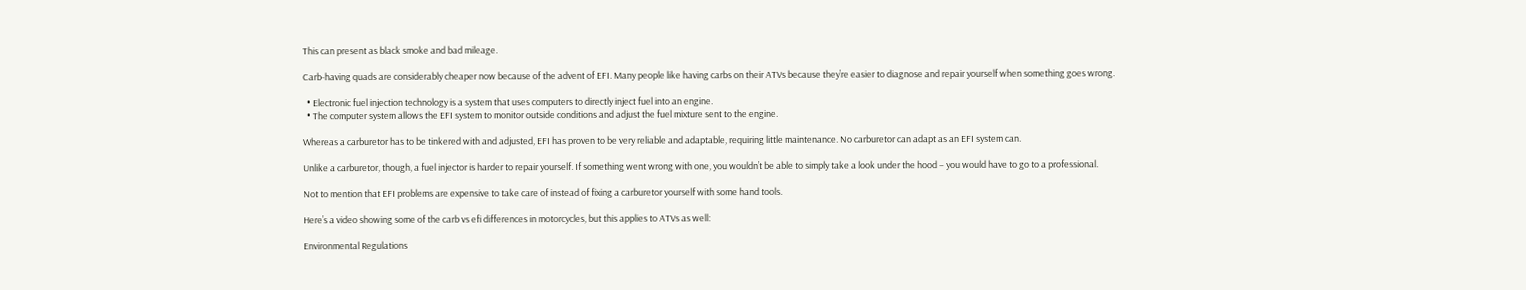This can present as black smoke and bad mileage.

Carb-having quads are considerably cheaper now because of the advent of EFI. Many people like having carbs on their ATVs because they’re easier to diagnose and repair yourself when something goes wrong.

  • Electronic fuel injection technology is a system that uses computers to directly inject fuel into an engine.
  • The computer system allows the EFI system to monitor outside conditions and adjust the fuel mixture sent to the engine.

Whereas a carburetor has to be tinkered with and adjusted, EFI has proven to be very reliable and adaptable, requiring little maintenance. No carburetor can adapt as an EFI system can.

Unlike a carburetor, though, a fuel injector is harder to repair yourself. If something went wrong with one, you wouldn’t be able to simply take a look under the hood – you would have to go to a professional.

Not to mention that EFI problems are expensive to take care of instead of fixing a carburetor yourself with some hand tools.

Here’s a video showing some of the carb vs efi differences in motorcycles, but this applies to ATVs as well:

Environmental Regulations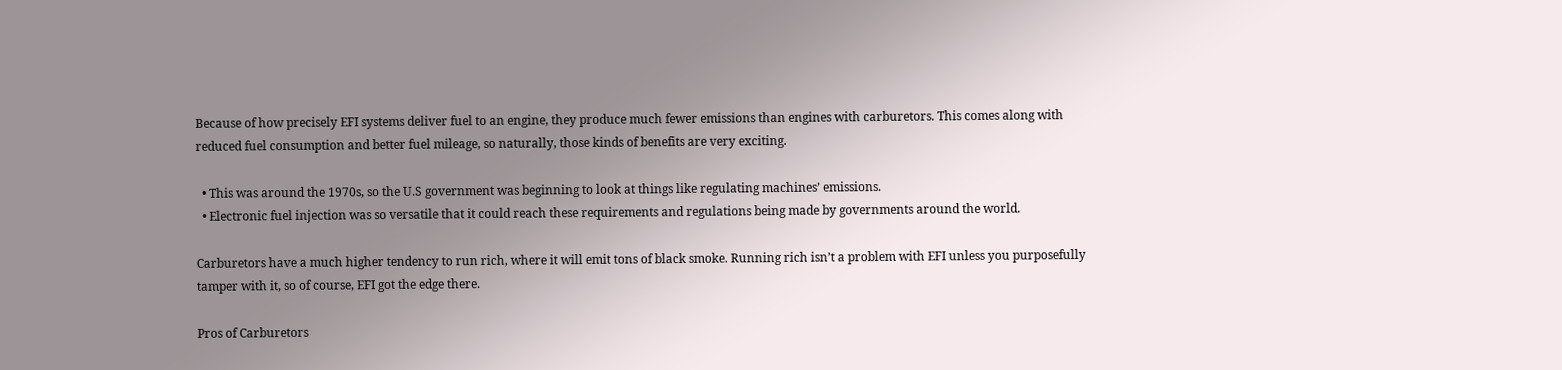Because of how precisely EFI systems deliver fuel to an engine, they produce much fewer emissions than engines with carburetors. This comes along with reduced fuel consumption and better fuel mileage, so naturally, those kinds of benefits are very exciting.

  • This was around the 1970s, so the U.S government was beginning to look at things like regulating machines’ emissions.
  • Electronic fuel injection was so versatile that it could reach these requirements and regulations being made by governments around the world.

Carburetors have a much higher tendency to run rich, where it will emit tons of black smoke. Running rich isn’t a problem with EFI unless you purposefully tamper with it, so of course, EFI got the edge there.

Pros of Carburetors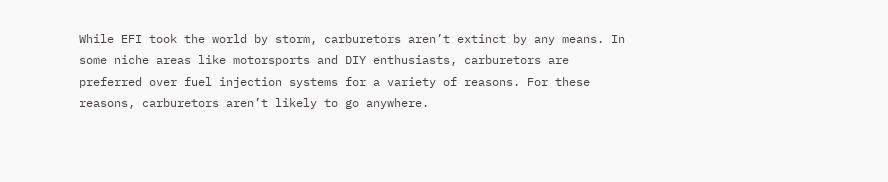While EFI took the world by storm, carburetors aren’t extinct by any means. In some niche areas like motorsports and DIY enthusiasts, carburetors are preferred over fuel injection systems for a variety of reasons. For these reasons, carburetors aren’t likely to go anywhere.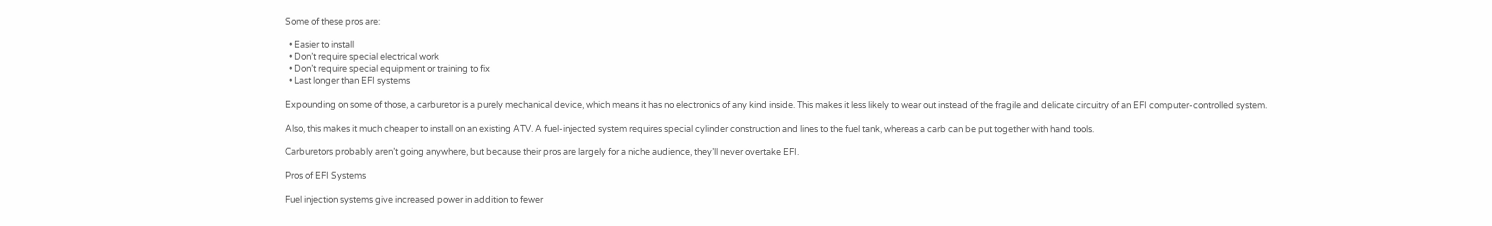Some of these pros are:

  • Easier to install
  • Don’t require special electrical work
  • Don’t require special equipment or training to fix
  • Last longer than EFI systems

Expounding on some of those, a carburetor is a purely mechanical device, which means it has no electronics of any kind inside. This makes it less likely to wear out instead of the fragile and delicate circuitry of an EFI computer-controlled system.

Also, this makes it much cheaper to install on an existing ATV. A fuel-injected system requires special cylinder construction and lines to the fuel tank, whereas a carb can be put together with hand tools.

Carburetors probably aren’t going anywhere, but because their pros are largely for a niche audience, they’ll never overtake EFI.

Pros of EFI Systems

Fuel injection systems give increased power in addition to fewer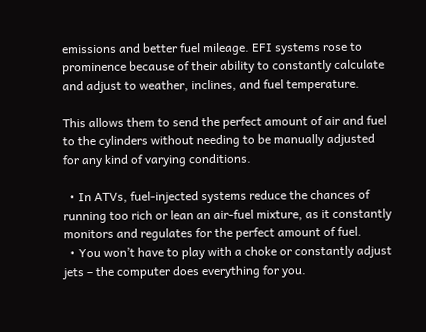emissions and better fuel mileage. EFI systems rose to prominence because of their ability to constantly calculate and adjust to weather, inclines, and fuel temperature.

This allows them to send the perfect amount of air and fuel to the cylinders without needing to be manually adjusted for any kind of varying conditions.

  • In ATVs, fuel-injected systems reduce the chances of running too rich or lean an air-fuel mixture, as it constantly monitors and regulates for the perfect amount of fuel.
  • You won’t have to play with a choke or constantly adjust jets – the computer does everything for you.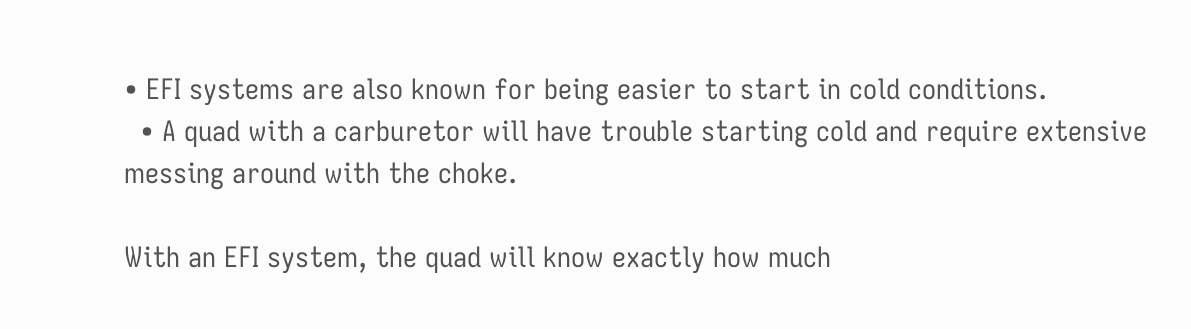• EFI systems are also known for being easier to start in cold conditions.
  • A quad with a carburetor will have trouble starting cold and require extensive messing around with the choke.

With an EFI system, the quad will know exactly how much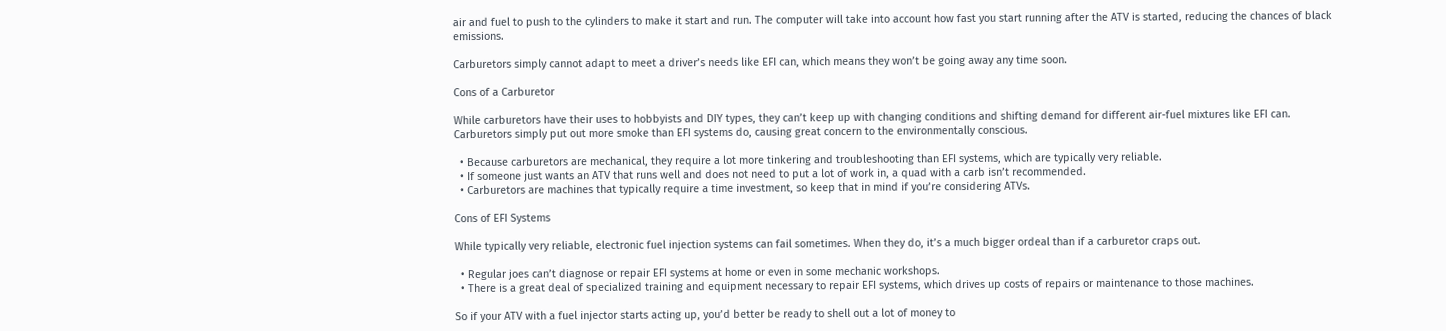air and fuel to push to the cylinders to make it start and run. The computer will take into account how fast you start running after the ATV is started, reducing the chances of black emissions.

Carburetors simply cannot adapt to meet a driver’s needs like EFI can, which means they won’t be going away any time soon.

Cons of a Carburetor

While carburetors have their uses to hobbyists and DIY types, they can’t keep up with changing conditions and shifting demand for different air-fuel mixtures like EFI can. Carburetors simply put out more smoke than EFI systems do, causing great concern to the environmentally conscious.

  • Because carburetors are mechanical, they require a lot more tinkering and troubleshooting than EFI systems, which are typically very reliable.
  • If someone just wants an ATV that runs well and does not need to put a lot of work in, a quad with a carb isn’t recommended.
  • Carburetors are machines that typically require a time investment, so keep that in mind if you’re considering ATVs.

Cons of EFI Systems

While typically very reliable, electronic fuel injection systems can fail sometimes. When they do, it’s a much bigger ordeal than if a carburetor craps out.

  • Regular joes can’t diagnose or repair EFI systems at home or even in some mechanic workshops.
  • There is a great deal of specialized training and equipment necessary to repair EFI systems, which drives up costs of repairs or maintenance to those machines.

So if your ATV with a fuel injector starts acting up, you’d better be ready to shell out a lot of money to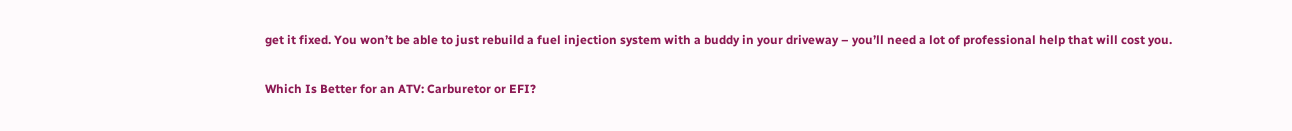get it fixed. You won’t be able to just rebuild a fuel injection system with a buddy in your driveway – you’ll need a lot of professional help that will cost you.

Which Is Better for an ATV: Carburetor or EFI?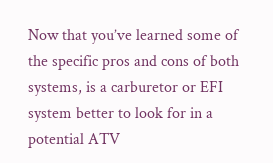Now that you’ve learned some of the specific pros and cons of both systems, is a carburetor or EFI system better to look for in a potential ATV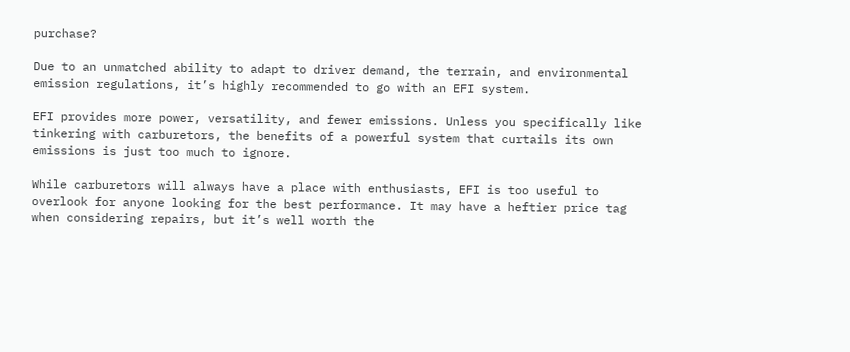purchase?

Due to an unmatched ability to adapt to driver demand, the terrain, and environmental emission regulations, it’s highly recommended to go with an EFI system.

EFI provides more power, versatility, and fewer emissions. Unless you specifically like tinkering with carburetors, the benefits of a powerful system that curtails its own emissions is just too much to ignore.

While carburetors will always have a place with enthusiasts, EFI is too useful to overlook for anyone looking for the best performance. It may have a heftier price tag when considering repairs, but it’s well worth the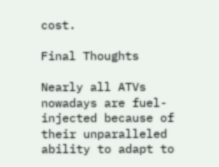cost.

Final Thoughts

Nearly all ATVs nowadays are fuel-injected because of their unparalleled ability to adapt to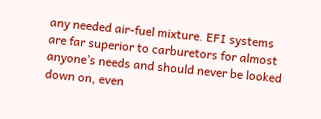any needed air-fuel mixture. EFI systems are far superior to carburetors for almost anyone’s needs and should never be looked down on, even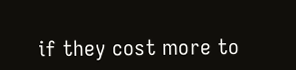if they cost more to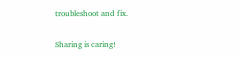troubleshoot and fix.

Sharing is caring!